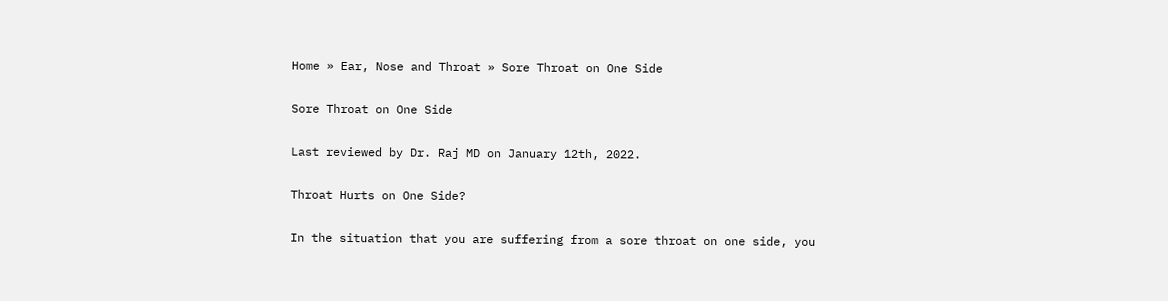Home » Ear, Nose and Throat » Sore Throat on One Side

Sore Throat on One Side

Last reviewed by Dr. Raj MD on January 12th, 2022.

Throat Hurts on One Side?

In the situation that you are suffering from a sore throat on one side, you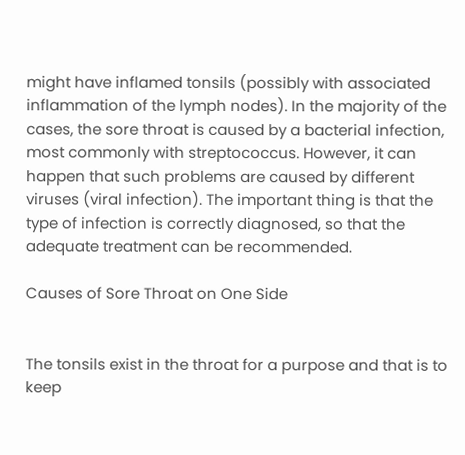might have inflamed tonsils (possibly with associated inflammation of the lymph nodes). In the majority of the cases, the sore throat is caused by a bacterial infection, most commonly with streptococcus. However, it can happen that such problems are caused by different viruses (viral infection). The important thing is that the type of infection is correctly diagnosed, so that the adequate treatment can be recommended.

Causes of Sore Throat on One Side


The tonsils exist in the throat for a purpose and that is to keep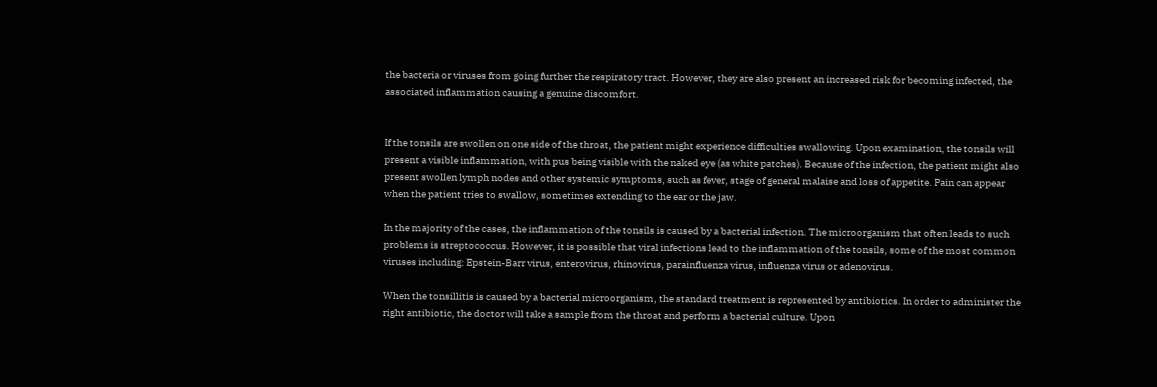the bacteria or viruses from going further the respiratory tract. However, they are also present an increased risk for becoming infected, the associated inflammation causing a genuine discomfort.


If the tonsils are swollen on one side of the throat, the patient might experience difficulties swallowing. Upon examination, the tonsils will present a visible inflammation, with pus being visible with the naked eye (as white patches). Because of the infection, the patient might also present swollen lymph nodes and other systemic symptoms, such as fever, stage of general malaise and loss of appetite. Pain can appear when the patient tries to swallow, sometimes extending to the ear or the jaw.

In the majority of the cases, the inflammation of the tonsils is caused by a bacterial infection. The microorganism that often leads to such problems is streptococcus. However, it is possible that viral infections lead to the inflammation of the tonsils, some of the most common viruses including: Epstein-Barr virus, enterovirus, rhinovirus, parainfluenza virus, influenza virus or adenovirus.

When the tonsillitis is caused by a bacterial microorganism, the standard treatment is represented by antibiotics. In order to administer the right antibiotic, the doctor will take a sample from the throat and perform a bacterial culture. Upon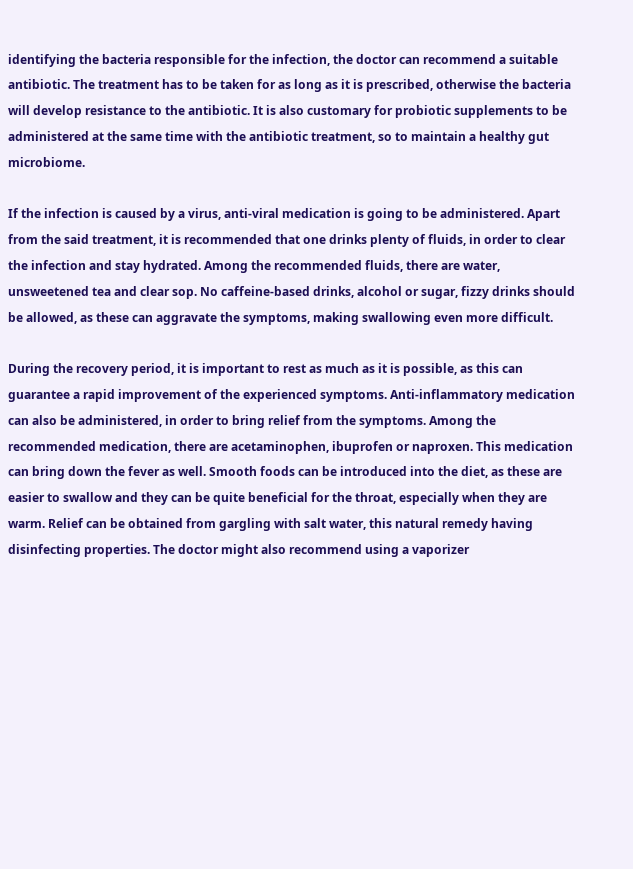identifying the bacteria responsible for the infection, the doctor can recommend a suitable antibiotic. The treatment has to be taken for as long as it is prescribed, otherwise the bacteria will develop resistance to the antibiotic. It is also customary for probiotic supplements to be administered at the same time with the antibiotic treatment, so to maintain a healthy gut microbiome.

If the infection is caused by a virus, anti-viral medication is going to be administered. Apart from the said treatment, it is recommended that one drinks plenty of fluids, in order to clear the infection and stay hydrated. Among the recommended fluids, there are water, unsweetened tea and clear sop. No caffeine-based drinks, alcohol or sugar, fizzy drinks should be allowed, as these can aggravate the symptoms, making swallowing even more difficult.

During the recovery period, it is important to rest as much as it is possible, as this can guarantee a rapid improvement of the experienced symptoms. Anti-inflammatory medication can also be administered, in order to bring relief from the symptoms. Among the recommended medication, there are acetaminophen, ibuprofen or naproxen. This medication can bring down the fever as well. Smooth foods can be introduced into the diet, as these are easier to swallow and they can be quite beneficial for the throat, especially when they are warm. Relief can be obtained from gargling with salt water, this natural remedy having disinfecting properties. The doctor might also recommend using a vaporizer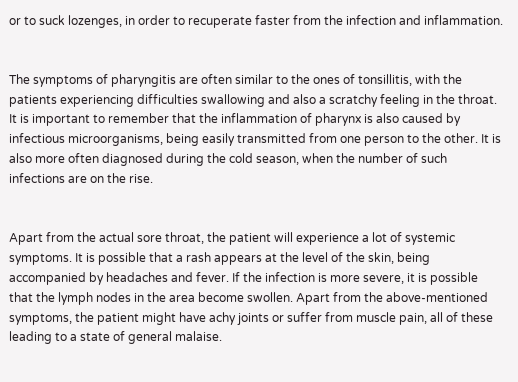or to suck lozenges, in order to recuperate faster from the infection and inflammation.


The symptoms of pharyngitis are often similar to the ones of tonsillitis, with the patients experiencing difficulties swallowing and also a scratchy feeling in the throat. It is important to remember that the inflammation of pharynx is also caused by infectious microorganisms, being easily transmitted from one person to the other. It is also more often diagnosed during the cold season, when the number of such infections are on the rise.


Apart from the actual sore throat, the patient will experience a lot of systemic symptoms. It is possible that a rash appears at the level of the skin, being accompanied by headaches and fever. If the infection is more severe, it is possible that the lymph nodes in the area become swollen. Apart from the above-mentioned symptoms, the patient might have achy joints or suffer from muscle pain, all of these leading to a state of general malaise.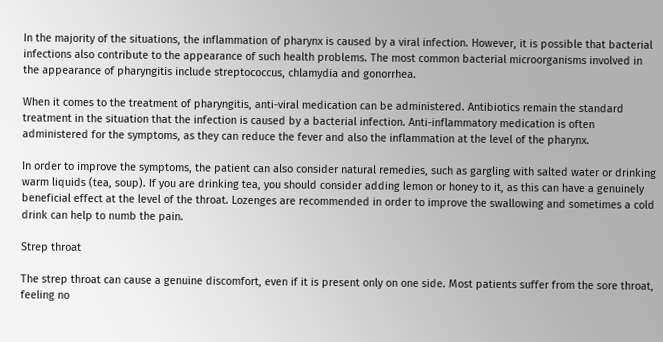In the majority of the situations, the inflammation of pharynx is caused by a viral infection. However, it is possible that bacterial infections also contribute to the appearance of such health problems. The most common bacterial microorganisms involved in the appearance of pharyngitis include streptococcus, chlamydia and gonorrhea.

When it comes to the treatment of pharyngitis, anti-viral medication can be administered. Antibiotics remain the standard treatment in the situation that the infection is caused by a bacterial infection. Anti-inflammatory medication is often administered for the symptoms, as they can reduce the fever and also the inflammation at the level of the pharynx.

In order to improve the symptoms, the patient can also consider natural remedies, such as gargling with salted water or drinking warm liquids (tea, soup). If you are drinking tea, you should consider adding lemon or honey to it, as this can have a genuinely beneficial effect at the level of the throat. Lozenges are recommended in order to improve the swallowing and sometimes a cold drink can help to numb the pain.

Strep throat

The strep throat can cause a genuine discomfort, even if it is present only on one side. Most patients suffer from the sore throat, feeling no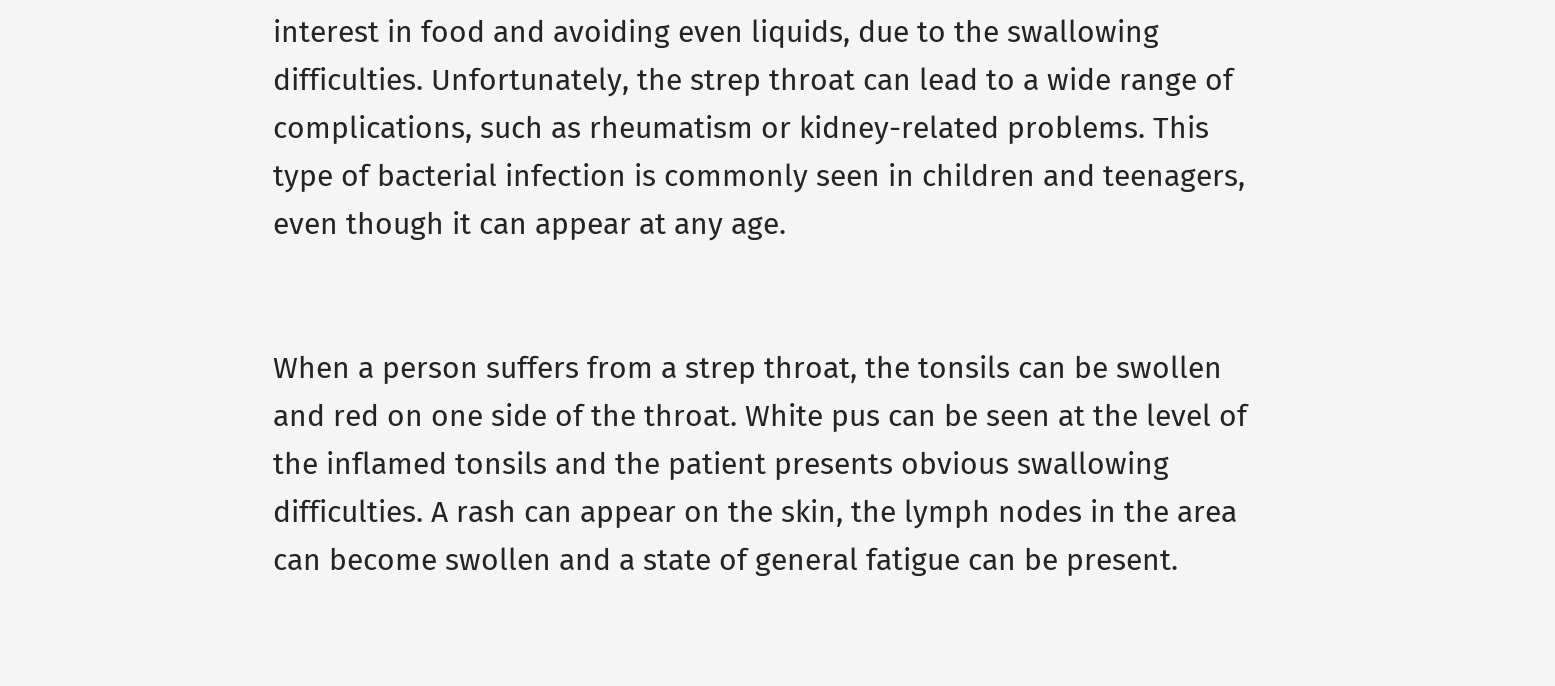interest in food and avoiding even liquids, due to the swallowing difficulties. Unfortunately, the strep throat can lead to a wide range of complications, such as rheumatism or kidney-related problems. This type of bacterial infection is commonly seen in children and teenagers, even though it can appear at any age.


When a person suffers from a strep throat, the tonsils can be swollen and red on one side of the throat. White pus can be seen at the level of the inflamed tonsils and the patient presents obvious swallowing difficulties. A rash can appear on the skin, the lymph nodes in the area can become swollen and a state of general fatigue can be present.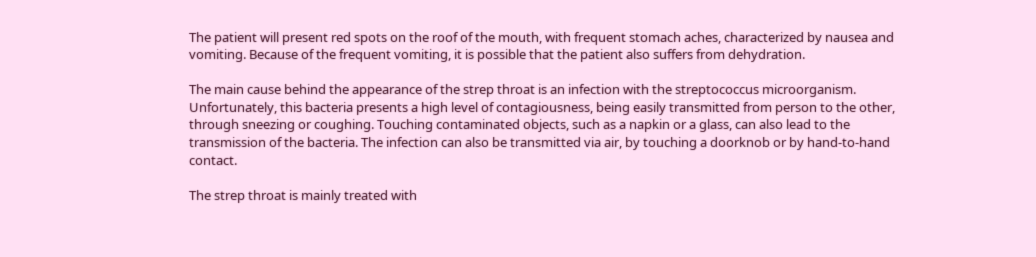The patient will present red spots on the roof of the mouth, with frequent stomach aches, characterized by nausea and vomiting. Because of the frequent vomiting, it is possible that the patient also suffers from dehydration.

The main cause behind the appearance of the strep throat is an infection with the streptococcus microorganism. Unfortunately, this bacteria presents a high level of contagiousness, being easily transmitted from person to the other, through sneezing or coughing. Touching contaminated objects, such as a napkin or a glass, can also lead to the transmission of the bacteria. The infection can also be transmitted via air, by touching a doorknob or by hand-to-hand contact.

The strep throat is mainly treated with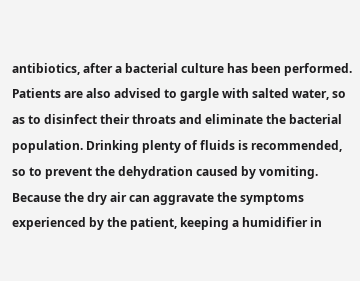antibiotics, after a bacterial culture has been performed. Patients are also advised to gargle with salted water, so as to disinfect their throats and eliminate the bacterial population. Drinking plenty of fluids is recommended, so to prevent the dehydration caused by vomiting. Because the dry air can aggravate the symptoms experienced by the patient, keeping a humidifier in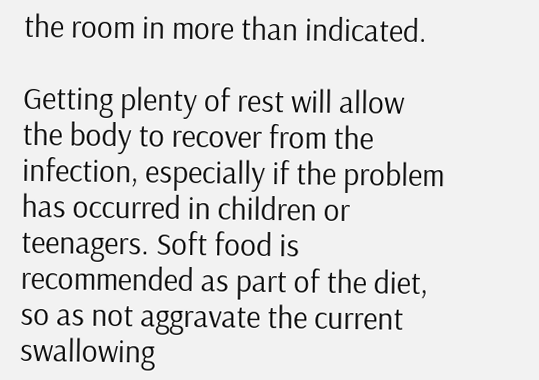the room in more than indicated.

Getting plenty of rest will allow the body to recover from the infection, especially if the problem has occurred in children or teenagers. Soft food is recommended as part of the diet, so as not aggravate the current swallowing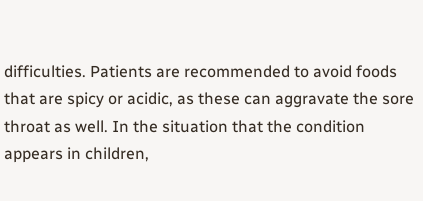difficulties. Patients are recommended to avoid foods that are spicy or acidic, as these can aggravate the sore throat as well. In the situation that the condition appears in children,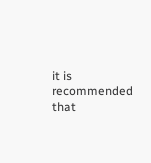it is recommended that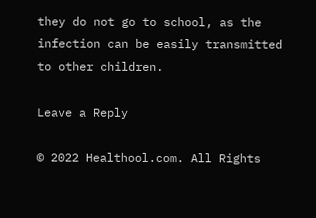they do not go to school, as the infection can be easily transmitted to other children.

Leave a Reply

© 2022 Healthool.com. All Rights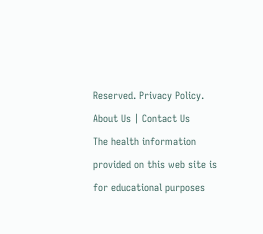Reserved. Privacy Policy. About Us | Contact Us
The health information provided on this web site is for educational purposes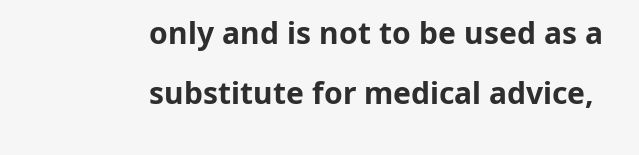only and is not to be used as a substitute for medical advice,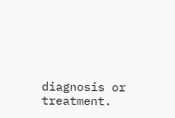diagnosis or treatment.